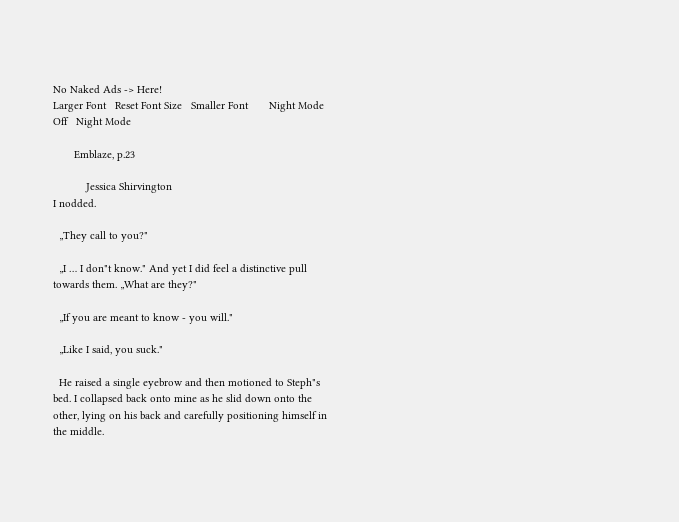No Naked Ads -> Here!
Larger Font   Reset Font Size   Smaller Font       Night Mode Off   Night Mode

       Emblaze, p.23

           Jessica Shirvington
I nodded.

  „They call to you?"

  „I … I don"t know." And yet I did feel a distinctive pull towards them. „What are they?"

  „If you are meant to know - you will."

  „Like I said, you suck."

  He raised a single eyebrow and then motioned to Steph"s bed. I collapsed back onto mine as he slid down onto the other, lying on his back and carefully positioning himself in the middle.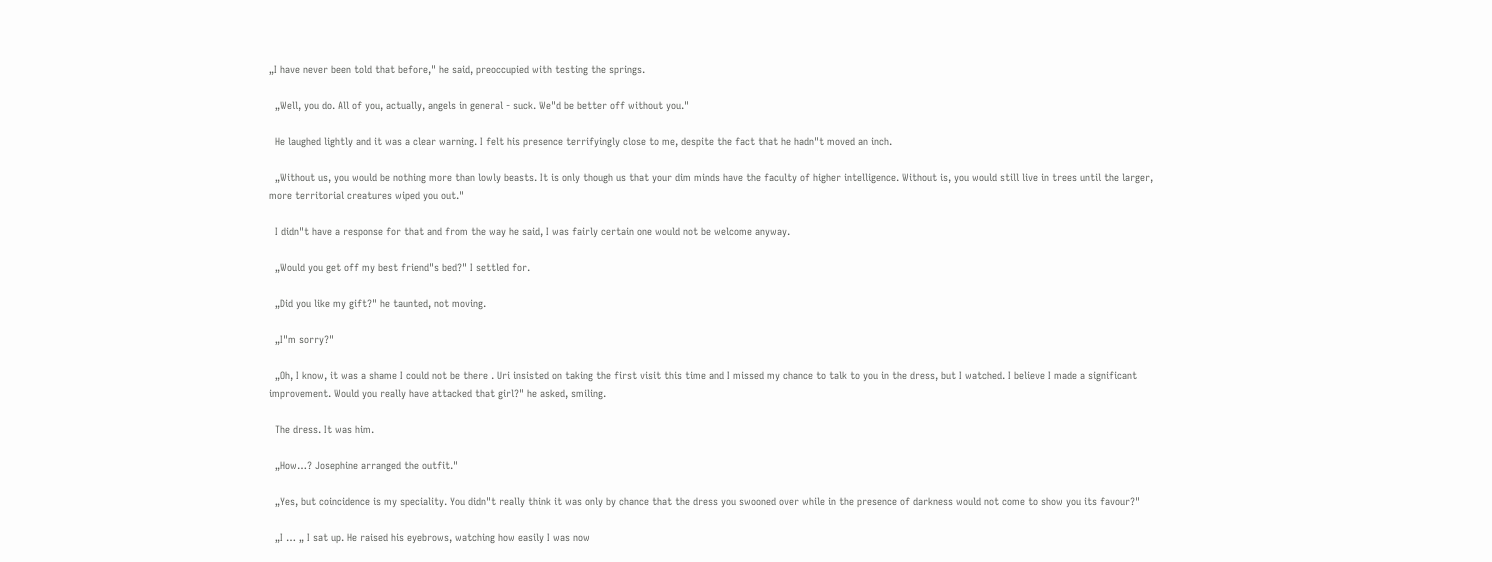„I have never been told that before," he said, preoccupied with testing the springs.

  „Well, you do. All of you, actually, angels in general - suck. We"d be better off without you."

  He laughed lightly and it was a clear warning. I felt his presence terrifyingly close to me, despite the fact that he hadn"t moved an inch.

  „Without us, you would be nothing more than lowly beasts. It is only though us that your dim minds have the faculty of higher intelligence. Without is, you would still live in trees until the larger, more territorial creatures wiped you out."

  I didn"t have a response for that and from the way he said, I was fairly certain one would not be welcome anyway.

  „Would you get off my best friend"s bed?" I settled for.

  „Did you like my gift?" he taunted, not moving.

  „I"m sorry?"

  „Oh, I know, it was a shame I could not be there . Uri insisted on taking the first visit this time and I missed my chance to talk to you in the dress, but I watched. I believe I made a significant improvement. Would you really have attacked that girl?" he asked, smiling.

  The dress. It was him.

  „How…? Josephine arranged the outfit."

  „Yes, but coincidence is my speciality. You didn"t really think it was only by chance that the dress you swooned over while in the presence of darkness would not come to show you its favour?"

  „I … „ I sat up. He raised his eyebrows, watching how easily I was now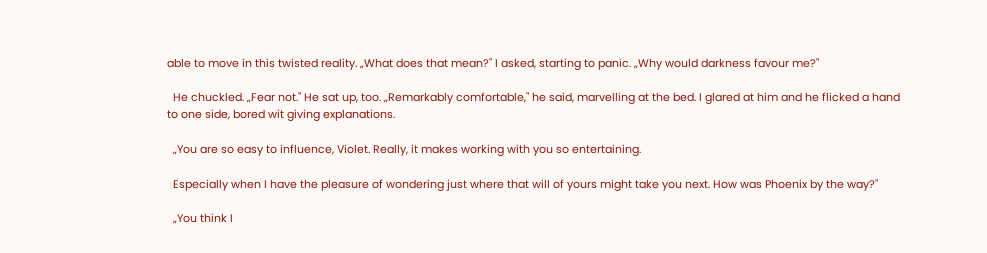able to move in this twisted reality. „What does that mean?" I asked, starting to panic. „Why would darkness favour me?"

  He chuckled. „Fear not." He sat up, too. „Remarkably comfortable," he said, marvelling at the bed. I glared at him and he flicked a hand to one side, bored wit giving explanations.

  „You are so easy to influence, Violet. Really, it makes working with you so entertaining.

  Especially when I have the pleasure of wondering just where that will of yours might take you next. How was Phoenix by the way?"

  „You think I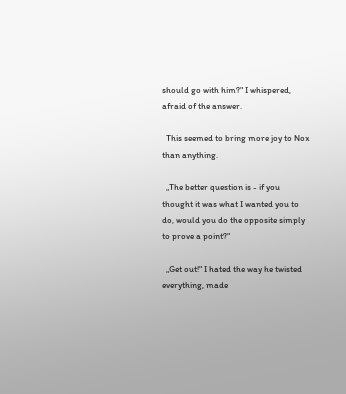should go with him?" I whispered, afraid of the answer.

  This seemed to bring more joy to Nox than anything.

  „The better question is - if you thought it was what I wanted you to do, would you do the opposite simply to prove a point?"

  „Get out!" I hated the way he twisted everything, made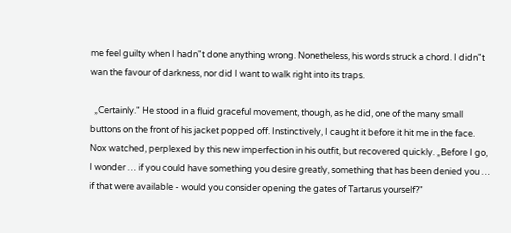me feel guilty when I hadn"t done anything wrong. Nonetheless, his words struck a chord. I didn"t wan the favour of darkness, nor did I want to walk right into its traps.

  „Certainly." He stood in a fluid graceful movement, though, as he did, one of the many small buttons on the front of his jacket popped off. Instinctively, I caught it before it hit me in the face. Nox watched, perplexed by this new imperfection in his outfit, but recovered quickly. „Before I go, I wonder … if you could have something you desire greatly, something that has been denied you … if that were available - would you consider opening the gates of Tartarus yourself?"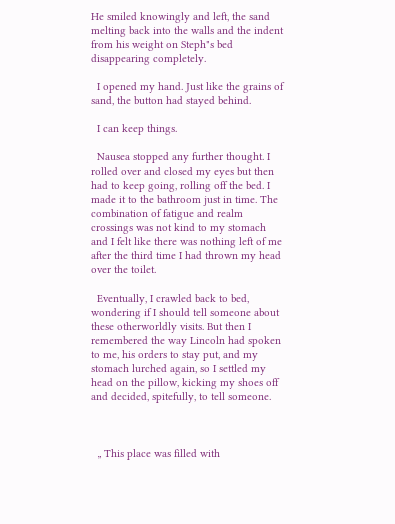He smiled knowingly and left, the sand melting back into the walls and the indent from his weight on Steph"s bed disappearing completely.

  I opened my hand. Just like the grains of sand, the button had stayed behind.

  I can keep things.

  Nausea stopped any further thought. I rolled over and closed my eyes but then had to keep going, rolling off the bed. I made it to the bathroom just in time. The combination of fatigue and realm crossings was not kind to my stomach and I felt like there was nothing left of me after the third time I had thrown my head over the toilet.

  Eventually, I crawled back to bed, wondering if I should tell someone about these otherworldly visits. But then I remembered the way Lincoln had spoken to me, his orders to stay put, and my stomach lurched again, so I settled my head on the pillow, kicking my shoes off and decided, spitefully, to tell someone.



  „ This place was filled with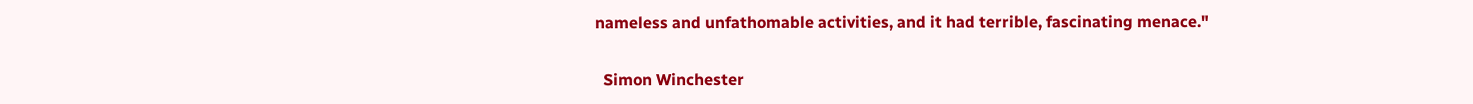nameless and unfathomable activities, and it had terrible, fascinating menace."

  Simon Winchester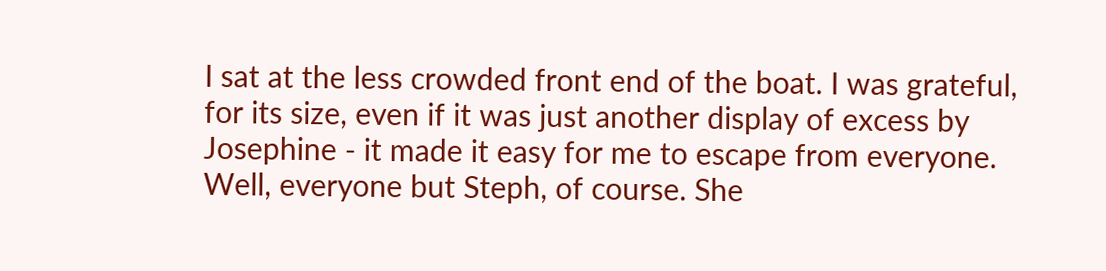I sat at the less crowded front end of the boat. I was grateful, for its size, even if it was just another display of excess by Josephine - it made it easy for me to escape from everyone. Well, everyone but Steph, of course. She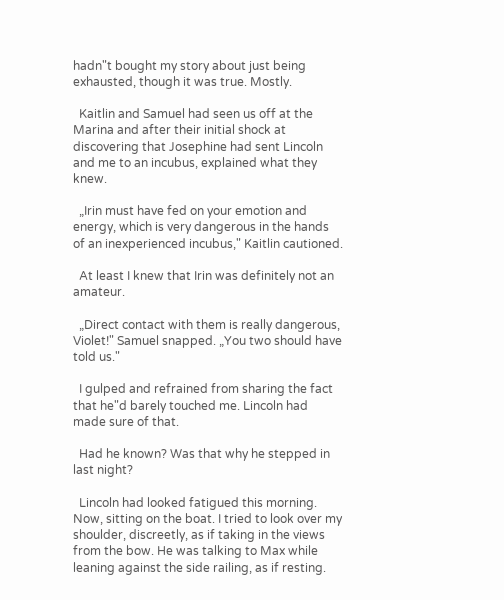hadn"t bought my story about just being exhausted, though it was true. Mostly.

  Kaitlin and Samuel had seen us off at the Marina and after their initial shock at discovering that Josephine had sent Lincoln and me to an incubus, explained what they knew.

  „Irin must have fed on your emotion and energy, which is very dangerous in the hands of an inexperienced incubus," Kaitlin cautioned.

  At least I knew that Irin was definitely not an amateur.

  „Direct contact with them is really dangerous, Violet!" Samuel snapped. „You two should have told us."

  I gulped and refrained from sharing the fact that he"d barely touched me. Lincoln had made sure of that.

  Had he known? Was that why he stepped in last night?

  Lincoln had looked fatigued this morning. Now, sitting on the boat. I tried to look over my shoulder, discreetly, as if taking in the views from the bow. He was talking to Max while leaning against the side railing, as if resting.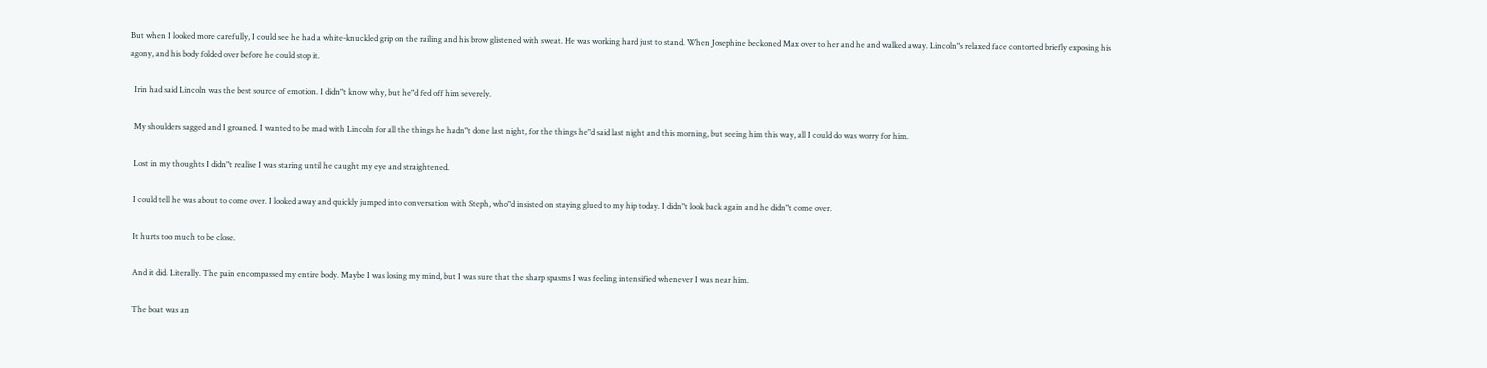But when I looked more carefully, I could see he had a white-knuckled grip on the railing and his brow glistened with sweat. He was working hard just to stand. When Josephine beckoned Max over to her and he and walked away. Lincoln"s relaxed face contorted briefly exposing his agony, and his body folded over before he could stop it.

  Irin had said Lincoln was the best source of emotion. I didn"t know why, but he"d fed off him severely.

  My shoulders sagged and I groaned. I wanted to be mad with Lincoln for all the things he hadn"t done last night, for the things he"d said last night and this morning, but seeing him this way, all I could do was worry for him.

  Lost in my thoughts I didn"t realise I was staring until he caught my eye and straightened.

  I could tell he was about to come over. I looked away and quickly jumped into conversation with Steph, who"d insisted on staying glued to my hip today. I didn"t look back again and he didn"t come over.

  It hurts too much to be close.

  And it did. Literally. The pain encompassed my entire body. Maybe I was losing my mind, but I was sure that the sharp spasms I was feeling intensified whenever I was near him.

  The boat was an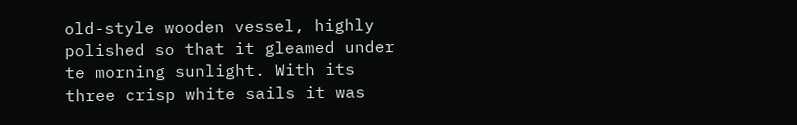old-style wooden vessel, highly polished so that it gleamed under te morning sunlight. With its three crisp white sails it was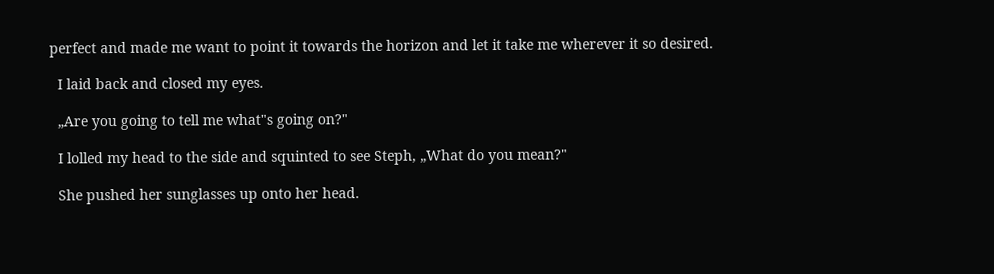perfect and made me want to point it towards the horizon and let it take me wherever it so desired.

  I laid back and closed my eyes.

  „Are you going to tell me what"s going on?"

  I lolled my head to the side and squinted to see Steph, „What do you mean?"

  She pushed her sunglasses up onto her head.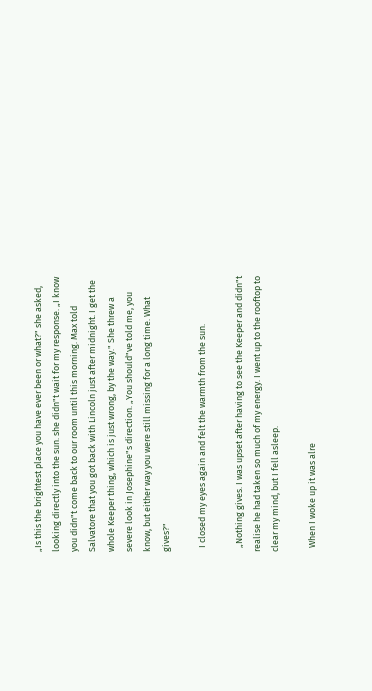„Is this the brightest place you have ever been or what?" she asked, looking directly into the sun. she didn"t wait for my response. „I know you didn"t come back to our room until this morning. Max told Salvatore that you got back with Lincoln just after midnight. I get the whole Keeper thing, which is just wrong, by the way." She threw a severe look in Josephine"s direction. „You should"ve told me, you know, but either way you were still missing for a long time. What gives?"

  I closed my eyes again and felt the warmth from the sun.

  „Nothing gives. I was upset after having to see the Keeper and didn"t realise he had taken so much of my energy. I went up to the rooftop to clear my mind, but I fell asleep.

  When I woke up it was alre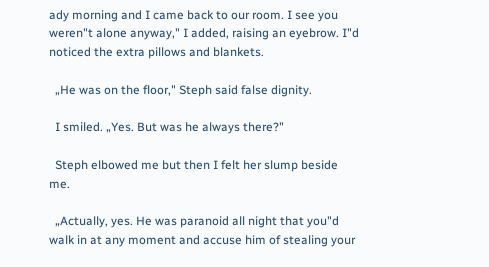ady morning and I came back to our room. I see you weren"t alone anyway," I added, raising an eyebrow. I"d noticed the extra pillows and blankets.

  „He was on the floor," Steph said false dignity.

  I smiled. „Yes. But was he always there?"

  Steph elbowed me but then I felt her slump beside me.

  „Actually, yes. He was paranoid all night that you"d walk in at any moment and accuse him of stealing your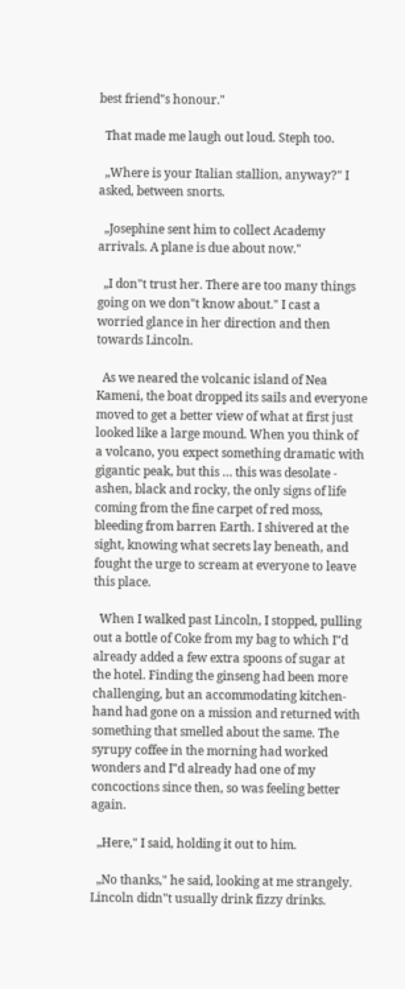best friend"s honour."

  That made me laugh out loud. Steph too.

  „Where is your Italian stallion, anyway?" I asked, between snorts.

  „Josephine sent him to collect Academy arrivals. A plane is due about now."

  „I don"t trust her. There are too many things going on we don"t know about." I cast a worried glance in her direction and then towards Lincoln.

  As we neared the volcanic island of Nea Kameni, the boat dropped its sails and everyone moved to get a better view of what at first just looked like a large mound. When you think of a volcano, you expect something dramatic with gigantic peak, but this … this was desolate - ashen, black and rocky, the only signs of life coming from the fine carpet of red moss, bleeding from barren Earth. I shivered at the sight, knowing what secrets lay beneath, and fought the urge to scream at everyone to leave this place.

  When I walked past Lincoln, I stopped, pulling out a bottle of Coke from my bag to which I"d already added a few extra spoons of sugar at the hotel. Finding the ginseng had been more challenging, but an accommodating kitchen-hand had gone on a mission and returned with something that smelled about the same. The syrupy coffee in the morning had worked wonders and I"d already had one of my concoctions since then, so was feeling better again.

  „Here," I said, holding it out to him.

  „No thanks," he said, looking at me strangely. Lincoln didn"t usually drink fizzy drinks.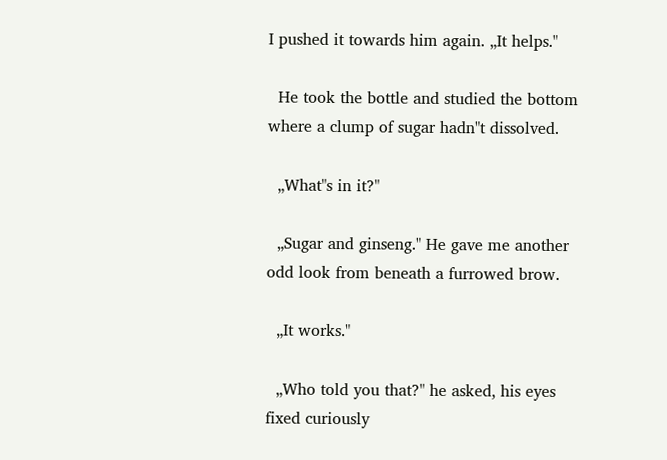I pushed it towards him again. „It helps."

  He took the bottle and studied the bottom where a clump of sugar hadn"t dissolved.

  „What"s in it?"

  „Sugar and ginseng." He gave me another odd look from beneath a furrowed brow.

  „It works."

  „Who told you that?" he asked, his eyes fixed curiously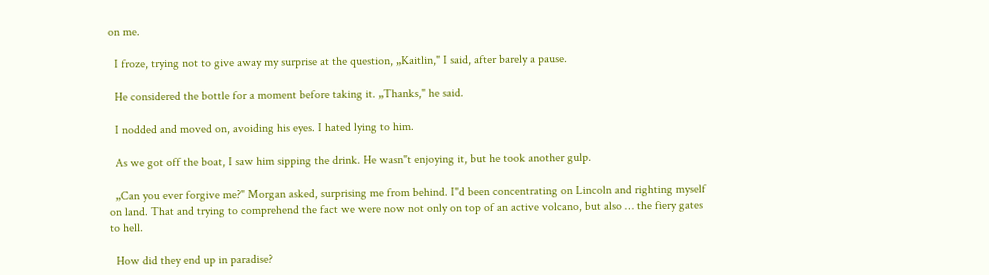on me.

  I froze, trying not to give away my surprise at the question, „Kaitlin," I said, after barely a pause.

  He considered the bottle for a moment before taking it. „Thanks," he said.

  I nodded and moved on, avoiding his eyes. I hated lying to him.

  As we got off the boat, I saw him sipping the drink. He wasn"t enjoying it, but he took another gulp.

  „Can you ever forgive me?" Morgan asked, surprising me from behind. I"d been concentrating on Lincoln and righting myself on land. That and trying to comprehend the fact we were now not only on top of an active volcano, but also … the fiery gates to hell.

  How did they end up in paradise?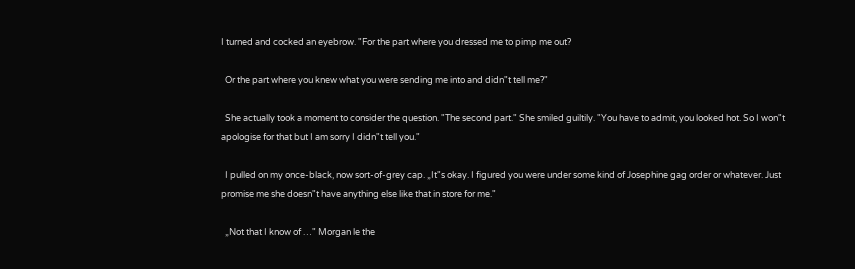I turned and cocked an eyebrow. "For the part where you dressed me to pimp me out?

  Or the part where you knew what you were sending me into and didn"t tell me?"

  She actually took a moment to consider the question. "The second part." She smiled guiltily. "You have to admit, you looked hot. So I won"t apologise for that but I am sorry I didn"t tell you."

  I pulled on my once-black, now sort-of-grey cap. „It"s okay. I figured you were under some kind of Josephine gag order or whatever. Just promise me she doesn"t have anything else like that in store for me."

  „Not that I know of …" Morgan le the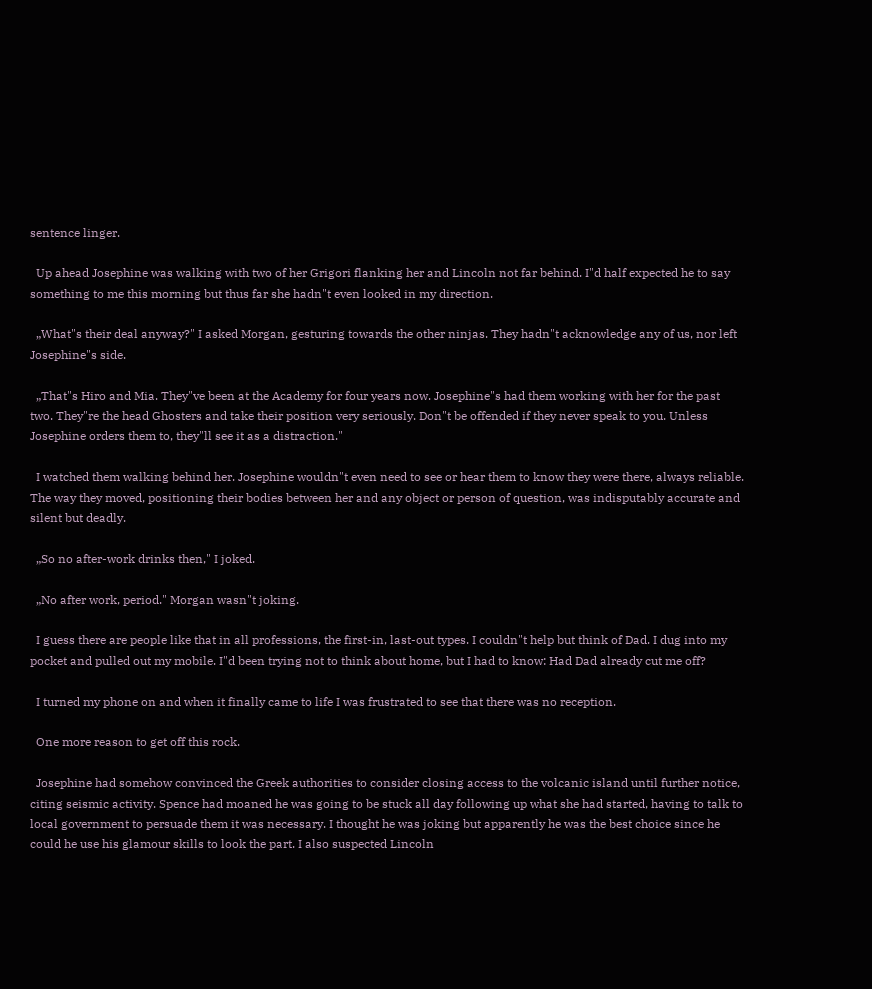sentence linger.

  Up ahead Josephine was walking with two of her Grigori flanking her and Lincoln not far behind. I"d half expected he to say something to me this morning but thus far she hadn"t even looked in my direction.

  „What"s their deal anyway?" I asked Morgan, gesturing towards the other ninjas. They hadn"t acknowledge any of us, nor left Josephine"s side.

  „That"s Hiro and Mia. They"ve been at the Academy for four years now. Josephine"s had them working with her for the past two. They"re the head Ghosters and take their position very seriously. Don"t be offended if they never speak to you. Unless Josephine orders them to, they"ll see it as a distraction."

  I watched them walking behind her. Josephine wouldn"t even need to see or hear them to know they were there, always reliable. The way they moved, positioning their bodies between her and any object or person of question, was indisputably accurate and silent but deadly.

  „So no after-work drinks then," I joked.

  „No after work, period." Morgan wasn"t joking.

  I guess there are people like that in all professions, the first-in, last-out types. I couldn"t help but think of Dad. I dug into my pocket and pulled out my mobile. I"d been trying not to think about home, but I had to know: Had Dad already cut me off?

  I turned my phone on and when it finally came to life I was frustrated to see that there was no reception.

  One more reason to get off this rock.

  Josephine had somehow convinced the Greek authorities to consider closing access to the volcanic island until further notice, citing seismic activity. Spence had moaned he was going to be stuck all day following up what she had started, having to talk to local government to persuade them it was necessary. I thought he was joking but apparently he was the best choice since he could he use his glamour skills to look the part. I also suspected Lincoln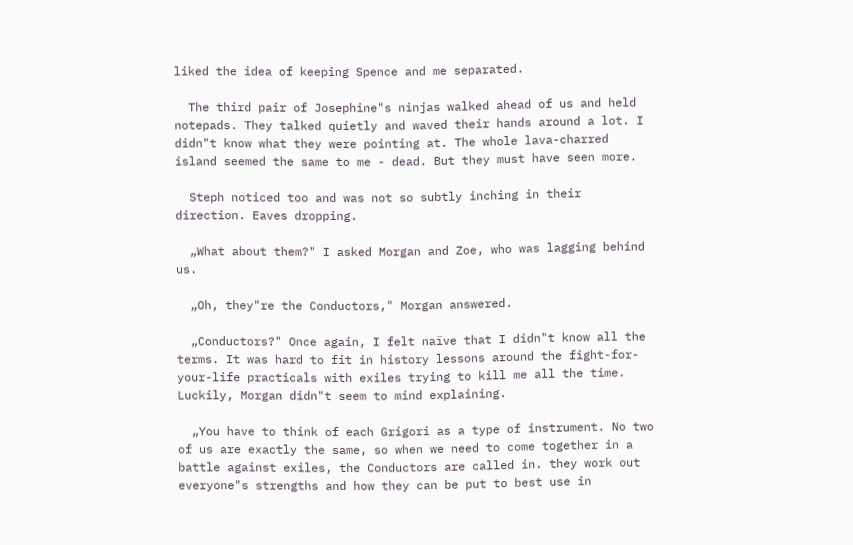liked the idea of keeping Spence and me separated.

  The third pair of Josephine"s ninjas walked ahead of us and held notepads. They talked quietly and waved their hands around a lot. I didn"t know what they were pointing at. The whole lava-charred island seemed the same to me - dead. But they must have seen more.

  Steph noticed too and was not so subtly inching in their direction. Eaves dropping.

  „What about them?" I asked Morgan and Zoe, who was lagging behind us.

  „Oh, they"re the Conductors," Morgan answered.

  „Conductors?" Once again, I felt naïve that I didn"t know all the terms. It was hard to fit in history lessons around the fight-for-your-life practicals with exiles trying to kill me all the time. Luckily, Morgan didn"t seem to mind explaining.

  „You have to think of each Grigori as a type of instrument. No two of us are exactly the same, so when we need to come together in a battle against exiles, the Conductors are called in. they work out everyone"s strengths and how they can be put to best use in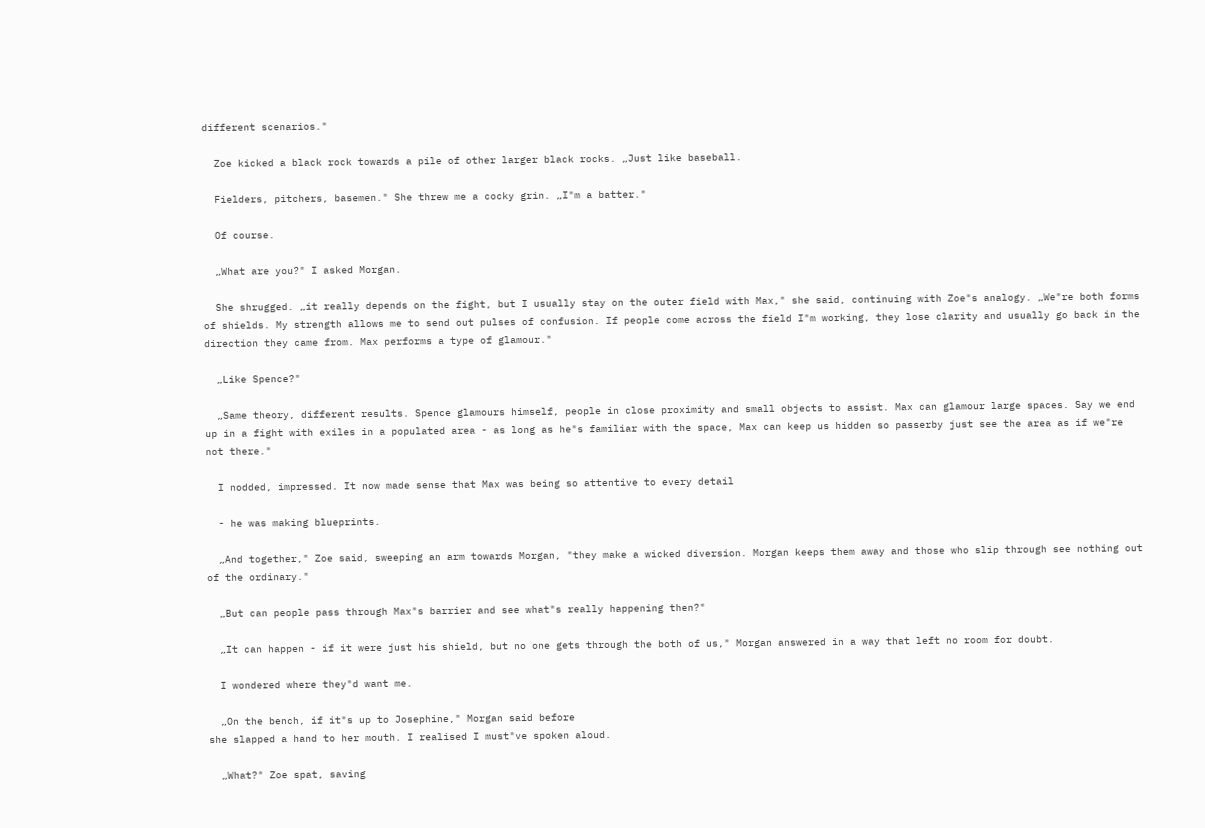different scenarios."

  Zoe kicked a black rock towards a pile of other larger black rocks. „Just like baseball.

  Fielders, pitchers, basemen." She threw me a cocky grin. „I"m a batter."

  Of course.

  „What are you?" I asked Morgan.

  She shrugged. „it really depends on the fight, but I usually stay on the outer field with Max," she said, continuing with Zoe"s analogy. „We"re both forms of shields. My strength allows me to send out pulses of confusion. If people come across the field I"m working, they lose clarity and usually go back in the direction they came from. Max performs a type of glamour."

  „Like Spence?"

  „Same theory, different results. Spence glamours himself, people in close proximity and small objects to assist. Max can glamour large spaces. Say we end up in a fight with exiles in a populated area - as long as he"s familiar with the space, Max can keep us hidden so passerby just see the area as if we"re not there."

  I nodded, impressed. It now made sense that Max was being so attentive to every detail

  - he was making blueprints.

  „And together," Zoe said, sweeping an arm towards Morgan, "they make a wicked diversion. Morgan keeps them away and those who slip through see nothing out of the ordinary."

  „But can people pass through Max"s barrier and see what"s really happening then?"

  „It can happen - if it were just his shield, but no one gets through the both of us," Morgan answered in a way that left no room for doubt.

  I wondered where they"d want me.

  „On the bench, if it"s up to Josephine," Morgan said before
she slapped a hand to her mouth. I realised I must"ve spoken aloud.

  „What?" Zoe spat, saving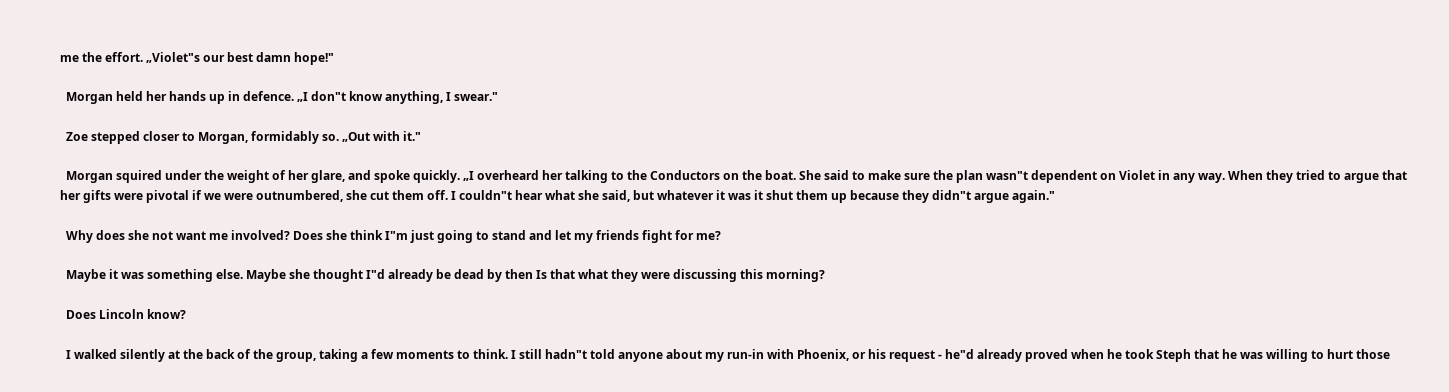me the effort. „Violet"s our best damn hope!"

  Morgan held her hands up in defence. „I don"t know anything, I swear."

  Zoe stepped closer to Morgan, formidably so. „Out with it."

  Morgan squired under the weight of her glare, and spoke quickly. „I overheard her talking to the Conductors on the boat. She said to make sure the plan wasn"t dependent on Violet in any way. When they tried to argue that her gifts were pivotal if we were outnumbered, she cut them off. I couldn"t hear what she said, but whatever it was it shut them up because they didn"t argue again."

  Why does she not want me involved? Does she think I"m just going to stand and let my friends fight for me?

  Maybe it was something else. Maybe she thought I"d already be dead by then Is that what they were discussing this morning?

  Does Lincoln know?

  I walked silently at the back of the group, taking a few moments to think. I still hadn"t told anyone about my run-in with Phoenix, or his request - he"d already proved when he took Steph that he was willing to hurt those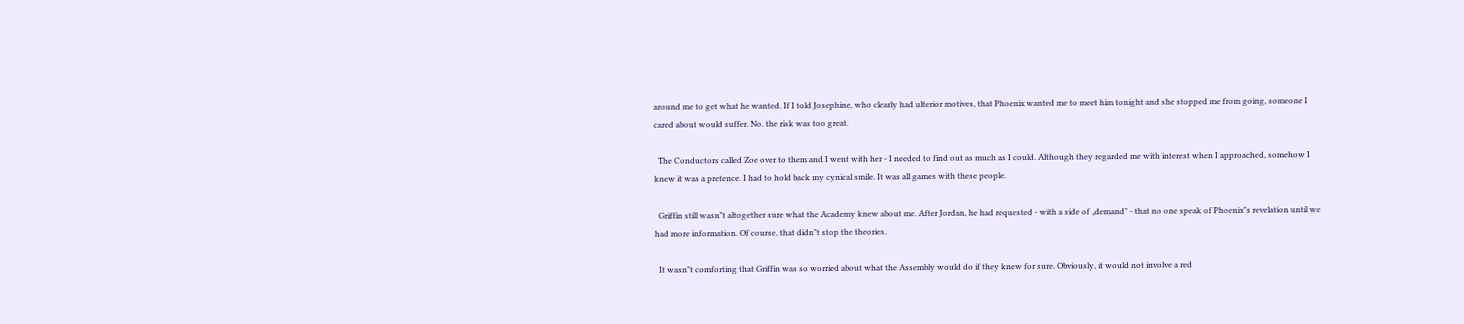around me to get what he wanted. If I told Josephine, who clearly had ulterior motives, that Phoenix wanted me to meet him tonight and she stopped me from going, someone I cared about would suffer. No. the risk was too great.

  The Conductors called Zoe over to them and I went with her - I needed to find out as much as I could. Although they regarded me with interest when I approached, somehow I knew it was a pretence. I had to hold back my cynical smile. It was all games with these people.

  Griffin still wasn"t altogether sure what the Academy knew about me. After Jordan, he had requested - with a side of „demand" - that no one speak of Phoenix"s revelation until we had more information. Of course, that didn"t stop the theories.

  It wasn"t comforting that Griffin was so worried about what the Assembly would do if they knew for sure. Obviously, it would not involve a red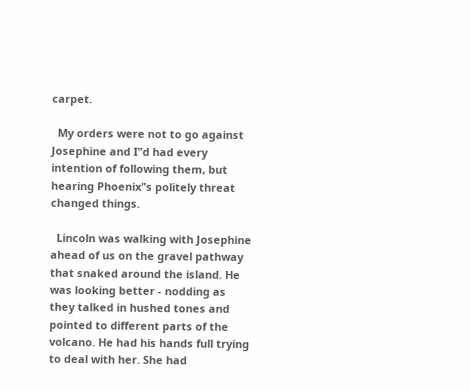carpet.

  My orders were not to go against Josephine and I"d had every intention of following them, but hearing Phoenix"s politely threat changed things.

  Lincoln was walking with Josephine ahead of us on the gravel pathway that snaked around the island. He was looking better - nodding as they talked in hushed tones and pointed to different parts of the volcano. He had his hands full trying to deal with her. She had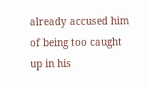already accused him of being too caught up in his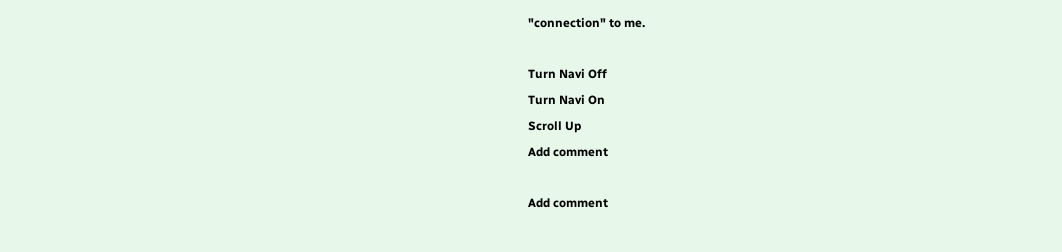"connection" to me.

Turn Navi Off
Turn Navi On
Scroll Up
Add comment

Add comment